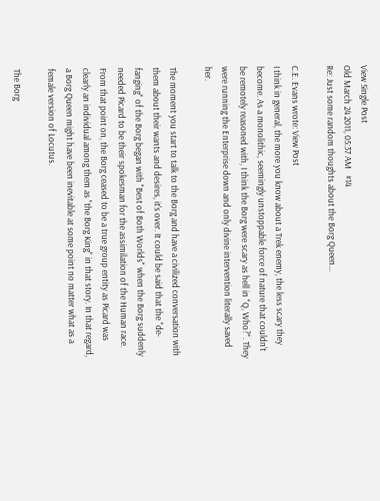View Single Post
Old March 24 2011, 05:37 AM   #14
Re: Just some random thoughts about the Borg Queen...

C.E. Evans wrote: View Post
I think in general, the more you know about a Trek enemy, the less scary they become. As a monolithic, seemingly unstoppable force of nature that couldn't be remotely reasoned with, I think the Borg were scary as hell in "Q, Who?". They were running the Enterprise down and only divine intervention literally saved her.

The moment you start to talk to the Borg and have a civilized conversation with them about their wants and desires, it's over. It could be said that the "de-fanging" of the Borg began with "Best of Both Worlds" when the Borg suddenly needed Picard to be their spokesman for the assimilation of the Human race. From that point on, the Borg ceased to be a true group entity as Picard was clearly an individual among them as "the Borg King" in that story. In that regard, a Borg Queen might have been inevitable at some point no matter what as a female version of Locutus.

The Borg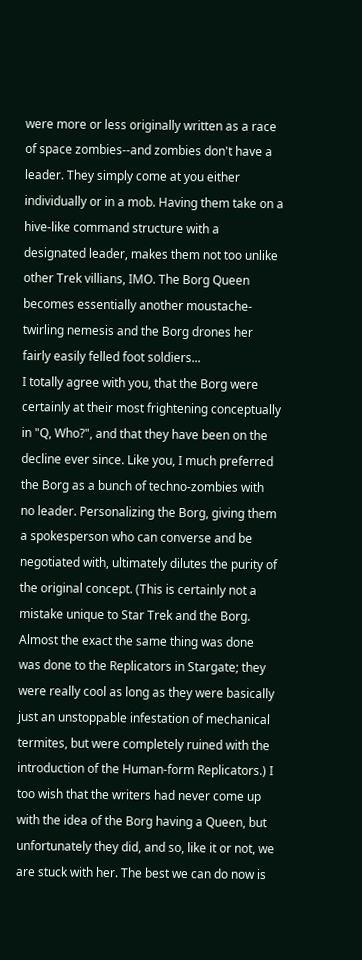were more or less originally written as a race of space zombies--and zombies don't have a leader. They simply come at you either individually or in a mob. Having them take on a hive-like command structure with a designated leader, makes them not too unlike other Trek villians, IMO. The Borg Queen becomes essentially another moustache-twirling nemesis and the Borg drones her fairly easily felled foot soldiers...
I totally agree with you, that the Borg were certainly at their most frightening conceptually in "Q, Who?", and that they have been on the decline ever since. Like you, I much preferred the Borg as a bunch of techno-zombies with no leader. Personalizing the Borg, giving them a spokesperson who can converse and be negotiated with, ultimately dilutes the purity of the original concept. (This is certainly not a mistake unique to Star Trek and the Borg. Almost the exact the same thing was done was done to the Replicators in Stargate; they were really cool as long as they were basically just an unstoppable infestation of mechanical termites, but were completely ruined with the introduction of the Human-form Replicators.) I too wish that the writers had never come up with the idea of the Borg having a Queen, but unfortunately they did, and so, like it or not, we are stuck with her. The best we can do now is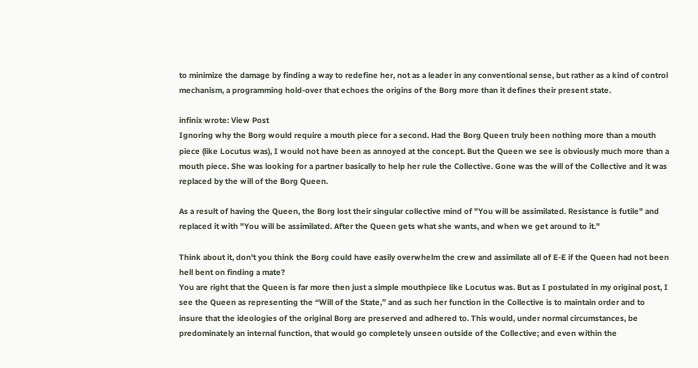to minimize the damage by finding a way to redefine her, not as a leader in any conventional sense, but rather as a kind of control mechanism, a programming hold-over that echoes the origins of the Borg more than it defines their present state.

infinix wrote: View Post
Ignoring why the Borg would require a mouth piece for a second. Had the Borg Queen truly been nothing more than a mouth piece (like Locutus was), I would not have been as annoyed at the concept. But the Queen we see is obviously much more than a mouth piece. She was looking for a partner basically to help her rule the Collective. Gone was the will of the Collective and it was replaced by the will of the Borg Queen.

As a result of having the Queen, the Borg lost their singular collective mind of "You will be assimilated. Resistance is futile" and replaced it with "You will be assimilated. After the Queen gets what she wants, and when we get around to it."

Think about it, don't you think the Borg could have easily overwhelm the crew and assimilate all of E-E if the Queen had not been hell bent on finding a mate?
You are right that the Queen is far more then just a simple mouthpiece like Locutus was. But as I postulated in my original post, I see the Queen as representing the “Will of the State,” and as such her function in the Collective is to maintain order and to insure that the ideologies of the original Borg are preserved and adhered to. This would, under normal circumstances, be predominately an internal function, that would go completely unseen outside of the Collective; and even within the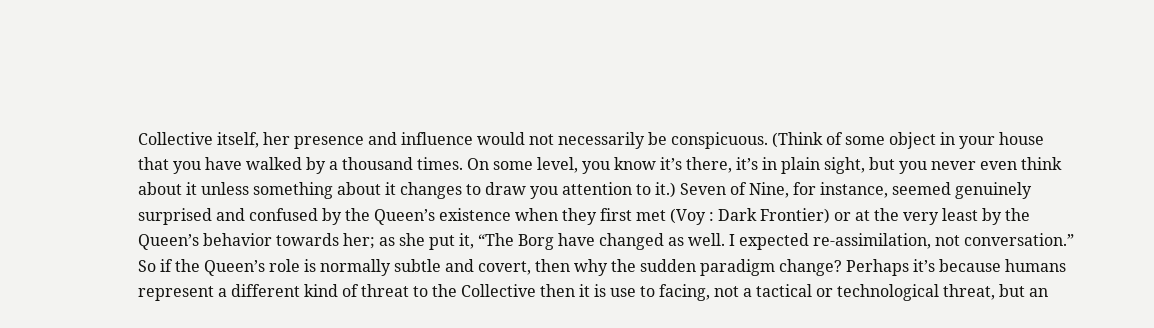Collective itself, her presence and influence would not necessarily be conspicuous. (Think of some object in your house that you have walked by a thousand times. On some level, you know it’s there, it’s in plain sight, but you never even think about it unless something about it changes to draw you attention to it.) Seven of Nine, for instance, seemed genuinely surprised and confused by the Queen’s existence when they first met (Voy : Dark Frontier) or at the very least by the Queen’s behavior towards her; as she put it, “The Borg have changed as well. I expected re-assimilation, not conversation.” So if the Queen’s role is normally subtle and covert, then why the sudden paradigm change? Perhaps it’s because humans represent a different kind of threat to the Collective then it is use to facing, not a tactical or technological threat, but an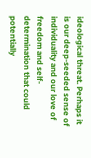ideological threat. Perhaps it is our deep-seeded sense of individuality and our love of freedom and self-determination that could potentially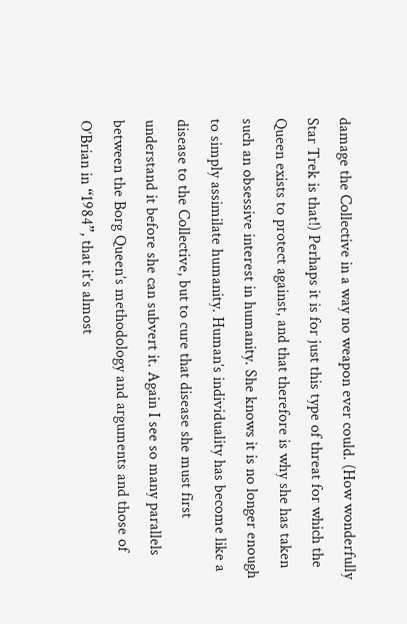damage the Collective in a way no weapon ever could. (How wonderfully Star Trek is that!) Perhaps it is for just this type of threat for which the Queen exists to protect against, and that therefore is why she has taken such an obsessive interest in humanity. She knows it is no longer enough to simply assimilate humanity. Human’s individuality has become like a disease to the Collective, but to cure that disease she must first understand it before she can subvert it. Again I see so many parallels between the Borg Queen’s methodology and arguments and those of O’Brian in “1984”, that it’s almost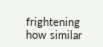frightening how similar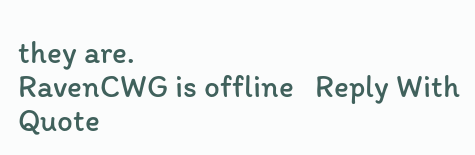they are.
RavenCWG is offline   Reply With Quote